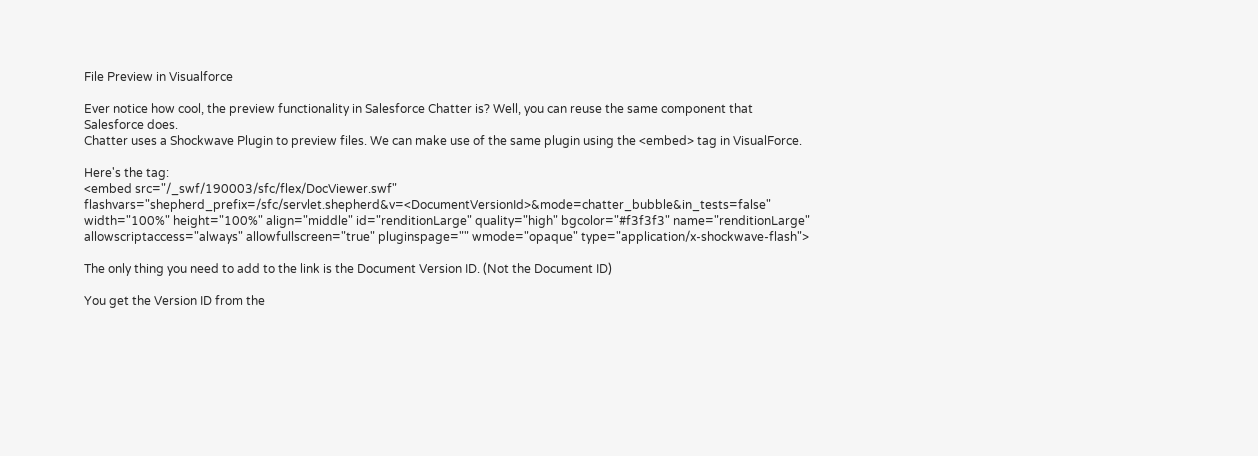File Preview in Visualforce

Ever notice how cool, the preview functionality in Salesforce Chatter is? Well, you can reuse the same component that Salesforce does.
Chatter uses a Shockwave Plugin to preview files. We can make use of the same plugin using the <embed> tag in VisualForce.

Here's the tag:
<embed src="/_swf/190003/sfc/flex/DocViewer.swf" flashvars="shepherd_prefix=/sfc/servlet.shepherd&v=<DocumentVersionId>&mode=chatter_bubble&in_tests=false" width="100%" height="100%" align="middle" id="renditionLarge" quality="high" bgcolor="#f3f3f3" name="renditionLarge" allowscriptaccess="always" allowfullscreen="true" pluginspage="" wmode="opaque" type="application/x-shockwave-flash">

The only thing you need to add to the link is the Document Version ID. (Not the Document ID)

You get the Version ID from the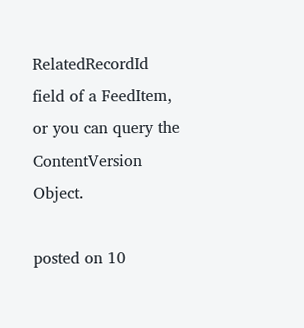RelatedRecordId field of a FeedItem, or you can query the ContentVersion Object.

posted on 10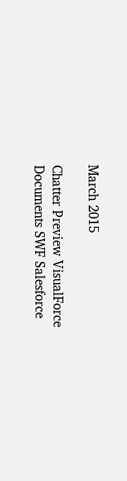March 2015

Chatter Preview VisualForce Documents SWF Salesforce